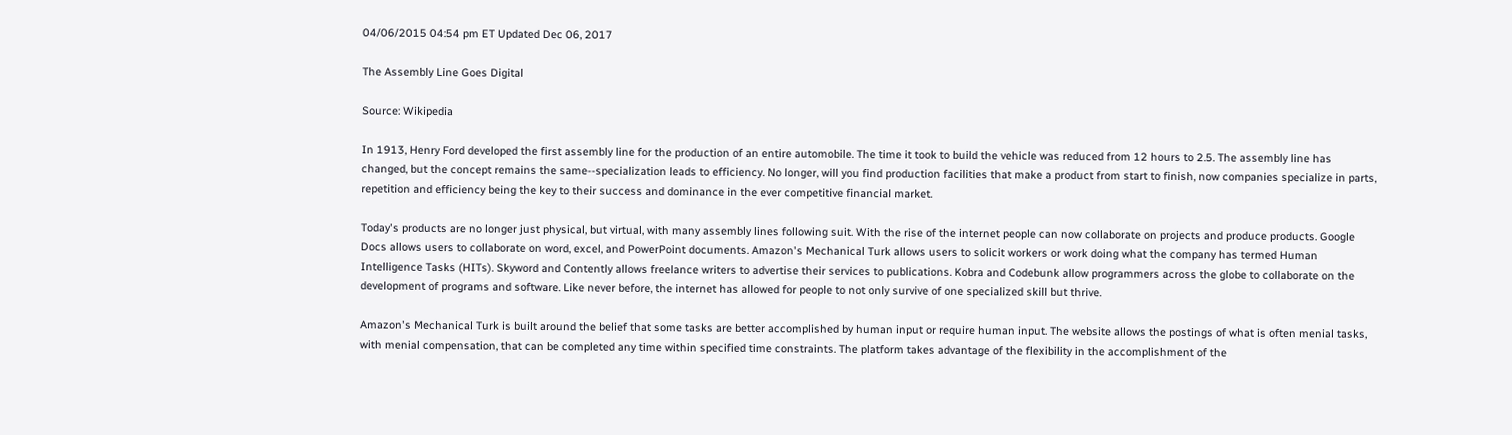04/06/2015 04:54 pm ET Updated Dec 06, 2017

The Assembly Line Goes Digital

Source: Wikipedia

In 1913, Henry Ford developed the first assembly line for the production of an entire automobile. The time it took to build the vehicle was reduced from 12 hours to 2.5. The assembly line has changed, but the concept remains the same--specialization leads to efficiency. No longer, will you find production facilities that make a product from start to finish, now companies specialize in parts, repetition and efficiency being the key to their success and dominance in the ever competitive financial market.

Today's products are no longer just physical, but virtual, with many assembly lines following suit. With the rise of the internet people can now collaborate on projects and produce products. Google Docs allows users to collaborate on word, excel, and PowerPoint documents. Amazon's Mechanical Turk allows users to solicit workers or work doing what the company has termed Human Intelligence Tasks (HITs). Skyword and Contently allows freelance writers to advertise their services to publications. Kobra and Codebunk allow programmers across the globe to collaborate on the development of programs and software. Like never before, the internet has allowed for people to not only survive of one specialized skill but thrive.

Amazon's Mechanical Turk is built around the belief that some tasks are better accomplished by human input or require human input. The website allows the postings of what is often menial tasks, with menial compensation, that can be completed any time within specified time constraints. The platform takes advantage of the flexibility in the accomplishment of the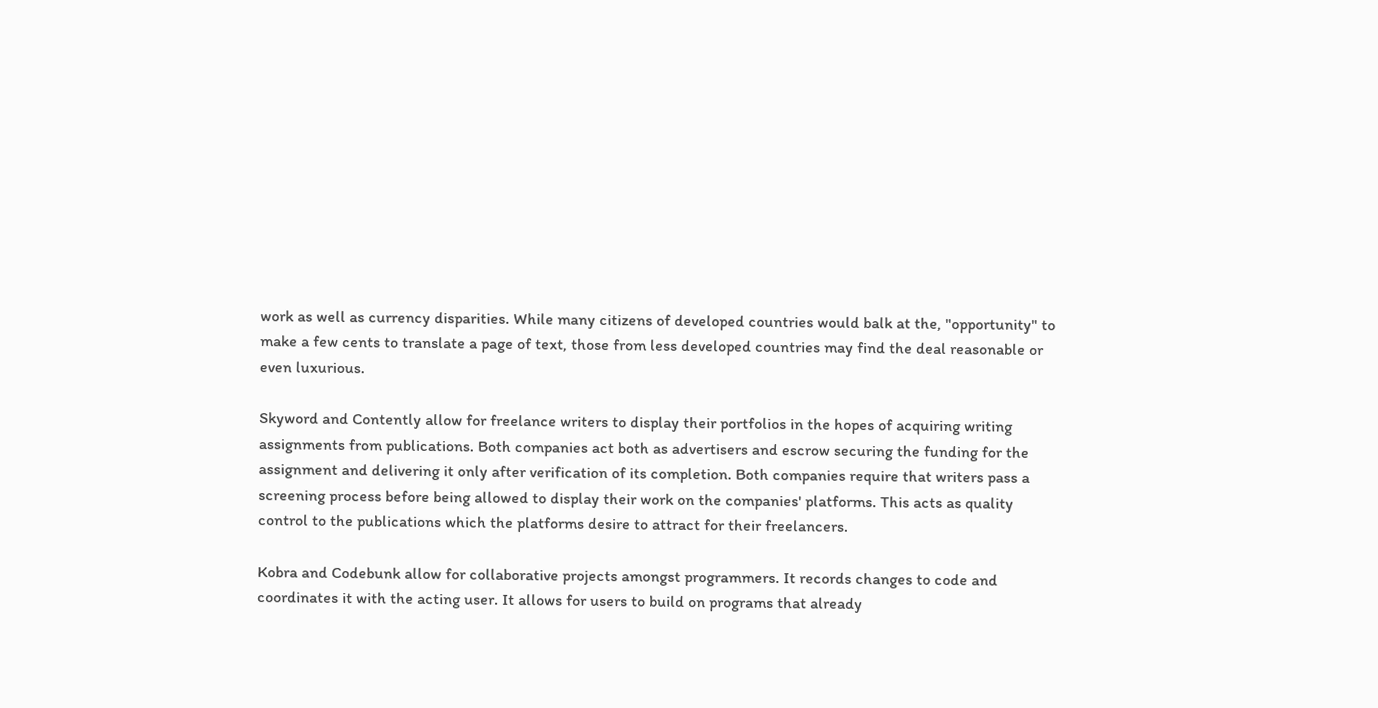work as well as currency disparities. While many citizens of developed countries would balk at the, "opportunity" to make a few cents to translate a page of text, those from less developed countries may find the deal reasonable or even luxurious.

Skyword and Contently allow for freelance writers to display their portfolios in the hopes of acquiring writing assignments from publications. Both companies act both as advertisers and escrow securing the funding for the assignment and delivering it only after verification of its completion. Both companies require that writers pass a screening process before being allowed to display their work on the companies' platforms. This acts as quality control to the publications which the platforms desire to attract for their freelancers.

Kobra and Codebunk allow for collaborative projects amongst programmers. It records changes to code and coordinates it with the acting user. It allows for users to build on programs that already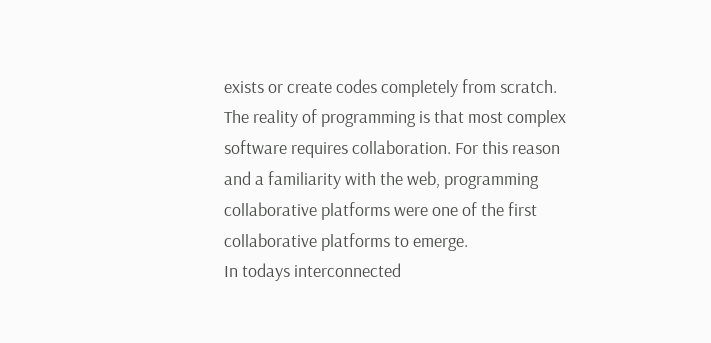exists or create codes completely from scratch. The reality of programming is that most complex software requires collaboration. For this reason and a familiarity with the web, programming collaborative platforms were one of the first collaborative platforms to emerge.
In todays interconnected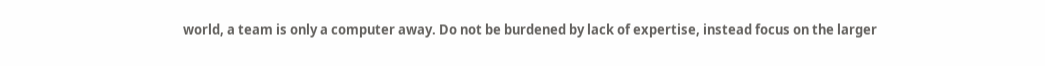world, a team is only a computer away. Do not be burdened by lack of expertise, instead focus on the larger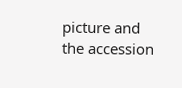picture and the accession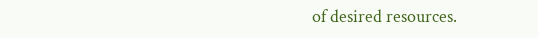of desired resources.